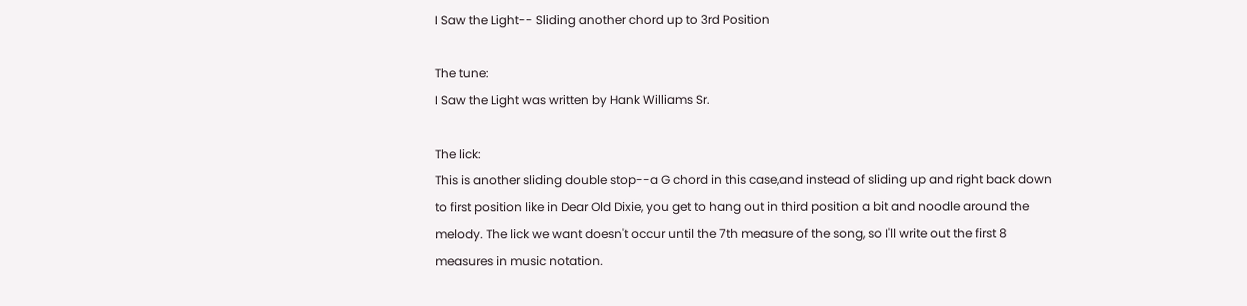I Saw the Light-- Sliding another chord up to 3rd Position

The tune:
I Saw the Light was written by Hank Williams Sr.

The lick:
This is another sliding double stop--a G chord in this case,and instead of sliding up and right back down to first position like in Dear Old Dixie, you get to hang out in third position a bit and noodle around the melody. The lick we want doesn't occur until the 7th measure of the song, so I'll write out the first 8 measures in music notation.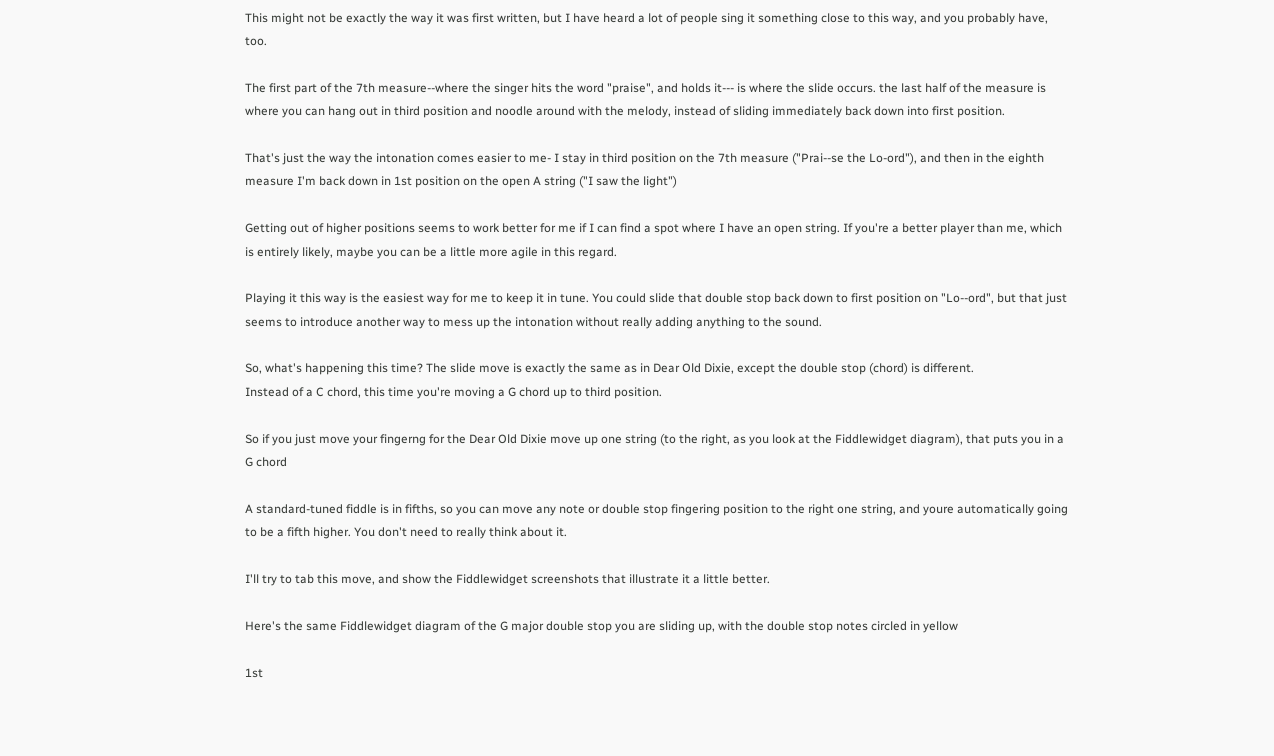This might not be exactly the way it was first written, but I have heard a lot of people sing it something close to this way, and you probably have, too.

The first part of the 7th measure--where the singer hits the word "praise", and holds it--- is where the slide occurs. the last half of the measure is where you can hang out in third position and noodle around with the melody, instead of sliding immediately back down into first position.

That's just the way the intonation comes easier to me- I stay in third position on the 7th measure ("Prai--se the Lo-ord"), and then in the eighth measure I'm back down in 1st position on the open A string ("I saw the light")

Getting out of higher positions seems to work better for me if I can find a spot where I have an open string. If you're a better player than me, which is entirely likely, maybe you can be a little more agile in this regard.

Playing it this way is the easiest way for me to keep it in tune. You could slide that double stop back down to first position on "Lo--ord", but that just seems to introduce another way to mess up the intonation without really adding anything to the sound.

So, what's happening this time? The slide move is exactly the same as in Dear Old Dixie, except the double stop (chord) is different.
Instead of a C chord, this time you're moving a G chord up to third position.

So if you just move your fingerng for the Dear Old Dixie move up one string (to the right, as you look at the Fiddlewidget diagram), that puts you in a G chord

A standard-tuned fiddle is in fifths, so you can move any note or double stop fingering position to the right one string, and youre automatically going to be a fifth higher. You don't need to really think about it.

I'll try to tab this move, and show the Fiddlewidget screenshots that illustrate it a little better.

Here's the same Fiddlewidget diagram of the G major double stop you are sliding up, with the double stop notes circled in yellow

1st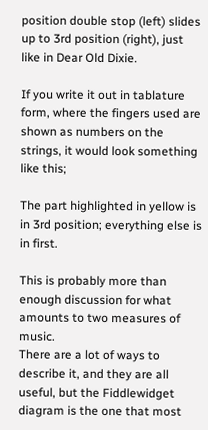position double stop (left) slides up to 3rd position (right), just like in Dear Old Dixie.

If you write it out in tablature form, where the fingers used are shown as numbers on the strings, it would look something like this;

The part highlighted in yellow is in 3rd position; everything else is in first.

This is probably more than enough discussion for what amounts to two measures of music.
There are a lot of ways to describe it, and they are all useful, but the Fiddlewidget diagram is the one that most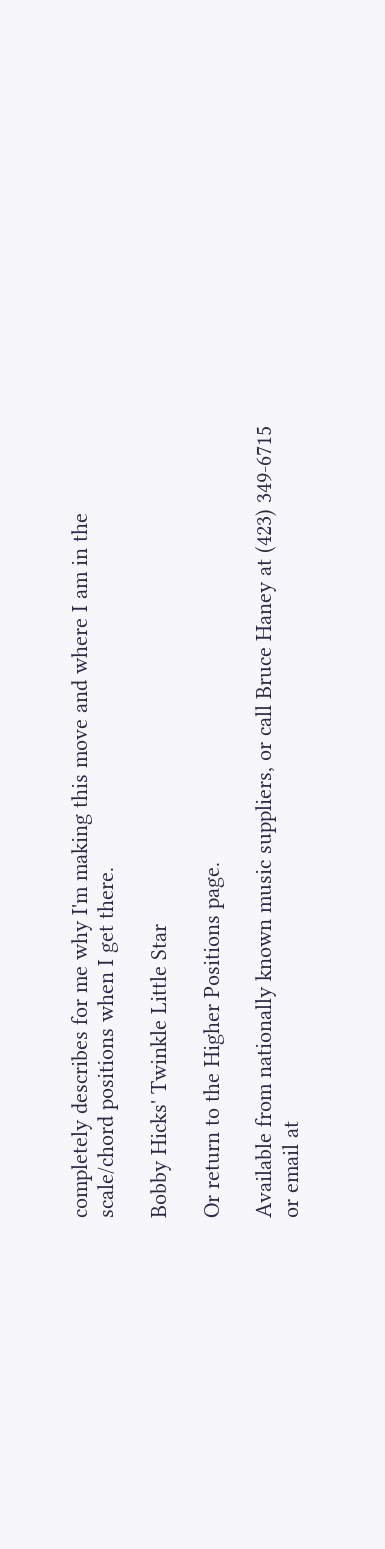completely describes for me why I'm making this move and where I am in the scale/chord positions when I get there.

Bobby Hicks' Twinkle Little Star

Or return to the Higher Positions page.

Available from nationally known music suppliers, or call Bruce Haney at (423) 349-6715
or email at